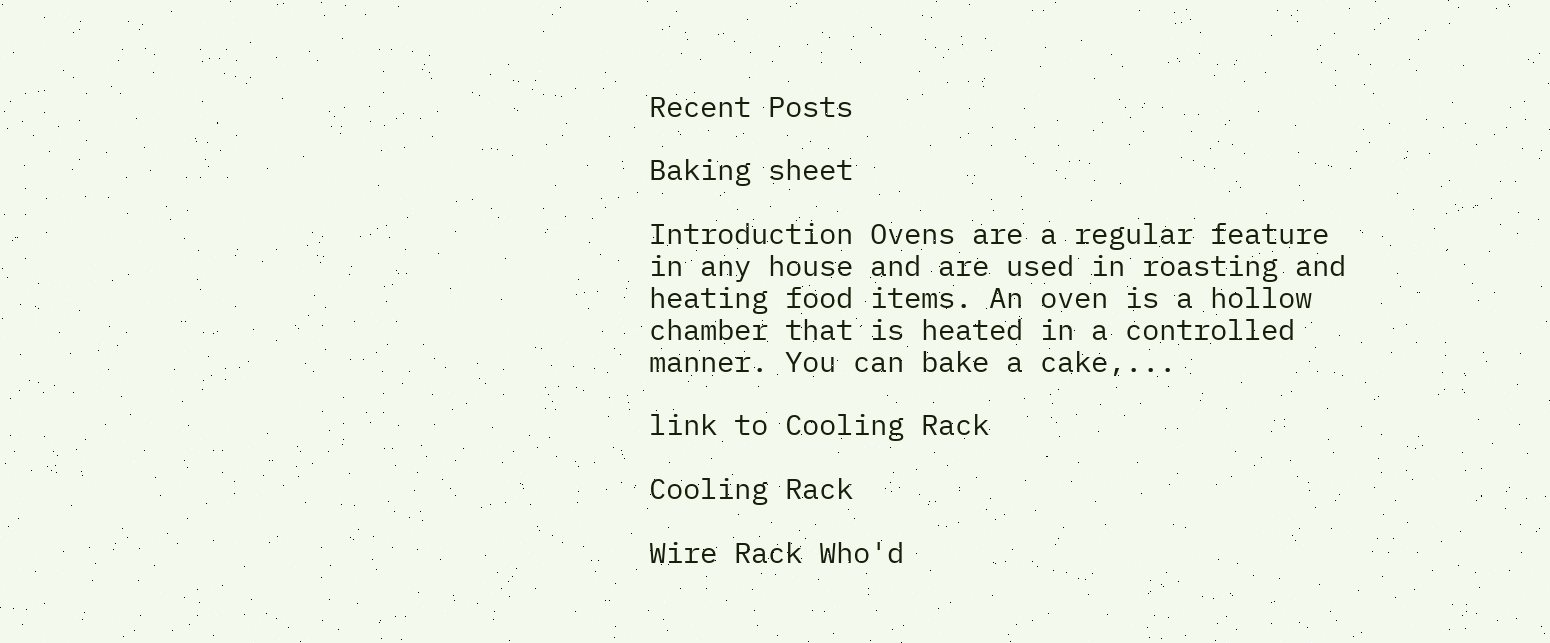Recent Posts

Baking sheet

Introduction Ovens are a regular feature in any house and are used in roasting and heating food items. An oven is a hollow chamber that is heated in a controlled manner. You can bake a cake,...

link to Cooling Rack

Cooling Rack

Wire Rack Who'd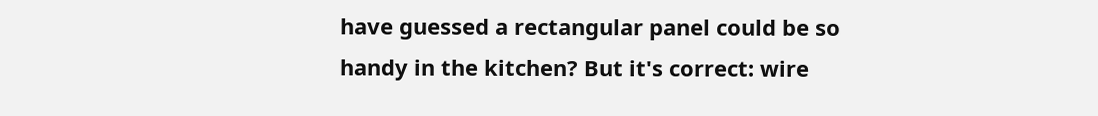have guessed a rectangular panel could be so handy in the kitchen? But it's correct: wire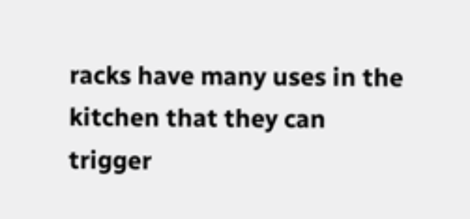racks have many uses in the kitchen that they can trigger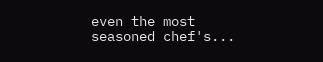even the most seasoned chef's...